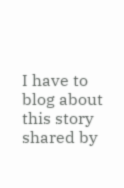I have to blog about this story shared by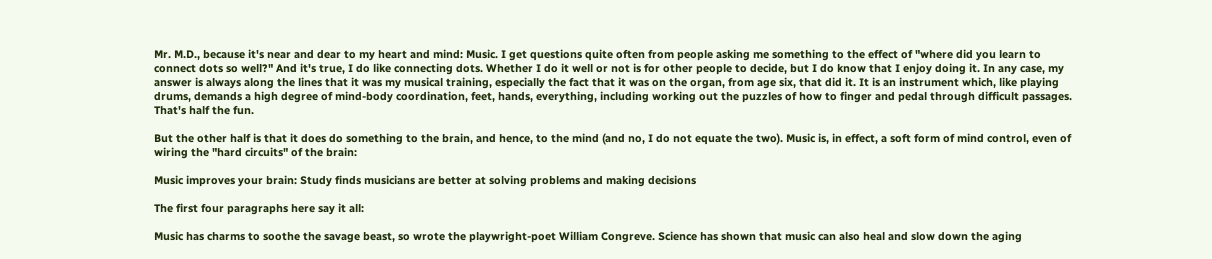Mr. M.D., because it's near and dear to my heart and mind: Music. I get questions quite often from people asking me something to the effect of "where did you learn to connect dots so well?" And it's true, I do like connecting dots. Whether I do it well or not is for other people to decide, but I do know that I enjoy doing it. In any case, my answer is always along the lines that it was my musical training, especially the fact that it was on the organ, from age six, that did it. It is an instrument which, like playing drums, demands a high degree of mind-body coordination, feet, hands, everything, including working out the puzzles of how to finger and pedal through difficult passages. That's half the fun.

But the other half is that it does do something to the brain, and hence, to the mind (and no, I do not equate the two). Music is, in effect, a soft form of mind control, even of wiring the "hard circuits" of the brain:

Music improves your brain: Study finds musicians are better at solving problems and making decisions

The first four paragraphs here say it all:

Music has charms to soothe the savage beast, so wrote the playwright-poet William Congreve. Science has shown that music can also heal and slow down the aging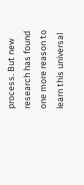process. But new research has found one more reason to learn this universal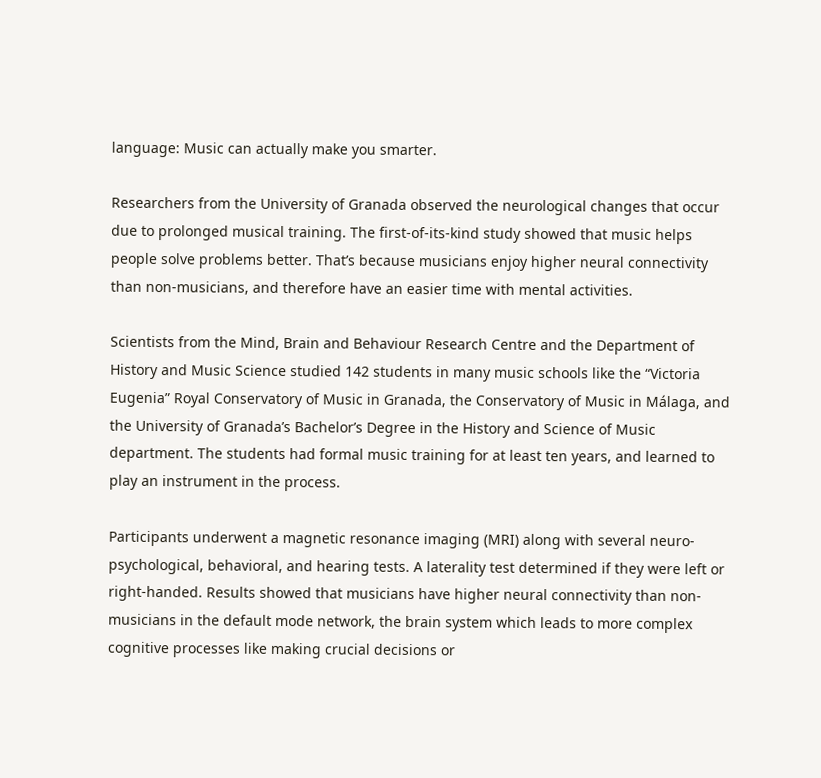language: Music can actually make you smarter.

Researchers from the University of Granada observed the neurological changes that occur due to prolonged musical training. The first-of-its-kind study showed that music helps people solve problems better. That’s because musicians enjoy higher neural connectivity than non-musicians, and therefore have an easier time with mental activities.

Scientists from the Mind, Brain and Behaviour Research Centre and the Department of History and Music Science studied 142 students in many music schools like the “Victoria Eugenia” Royal Conservatory of Music in Granada, the Conservatory of Music in Málaga, and the University of Granada’s Bachelor’s Degree in the History and Science of Music department. The students had formal music training for at least ten years, and learned to play an instrument in the process.

Participants underwent a magnetic resonance imaging (MRI) along with several neuro-psychological, behavioral, and hearing tests. A laterality test determined if they were left or right-handed. Results showed that musicians have higher neural connectivity than non-musicians in the default mode network, the brain system which leads to more complex cognitive processes like making crucial decisions or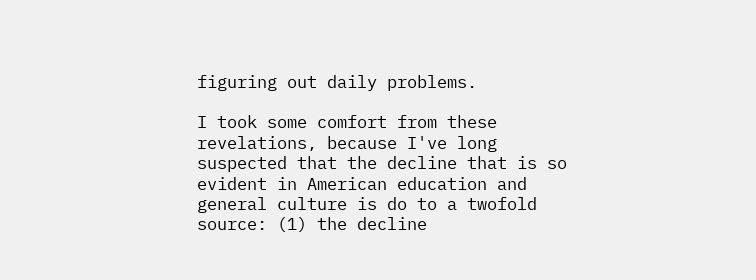figuring out daily problems.

I took some comfort from these revelations, because I've long suspected that the decline that is so evident in American education and general culture is do to a twofold source: (1) the decline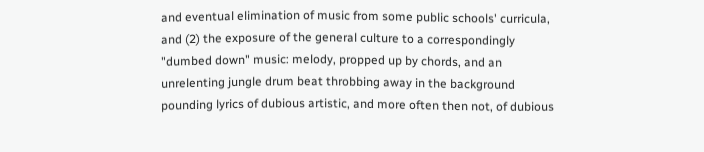and eventual elimination of music from some public schools' curricula, and (2) the exposure of the general culture to a correspondingly "dumbed down" music: melody, propped up by chords, and an unrelenting jungle drum beat throbbing away in the background pounding lyrics of dubious artistic, and more often then not, of dubious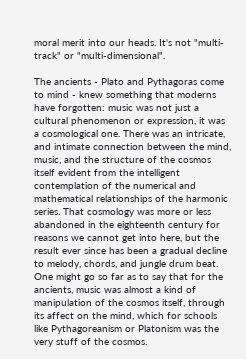moral merit into our heads. It's not "multi-track" or "multi-dimensional".

The ancients - Plato and Pythagoras come to mind - knew something that moderns have forgotten: music was not just a cultural phenomenon or expression, it was a cosmological one. There was an intricate, and intimate connection between the mind, music, and the structure of the cosmos itself evident from the intelligent contemplation of the numerical and mathematical relationships of the harmonic series. That cosmology was more or less abandoned in the eighteenth century for reasons we cannot get into here, but the result ever since has been a gradual decline to melody, chords, and jungle drum beat. One might go so far as to say that for the ancients, music was almost a kind of manipulation of the cosmos itself, through its affect on the mind, which for schools like Pythagoreanism or Platonism was the very stuff of the cosmos.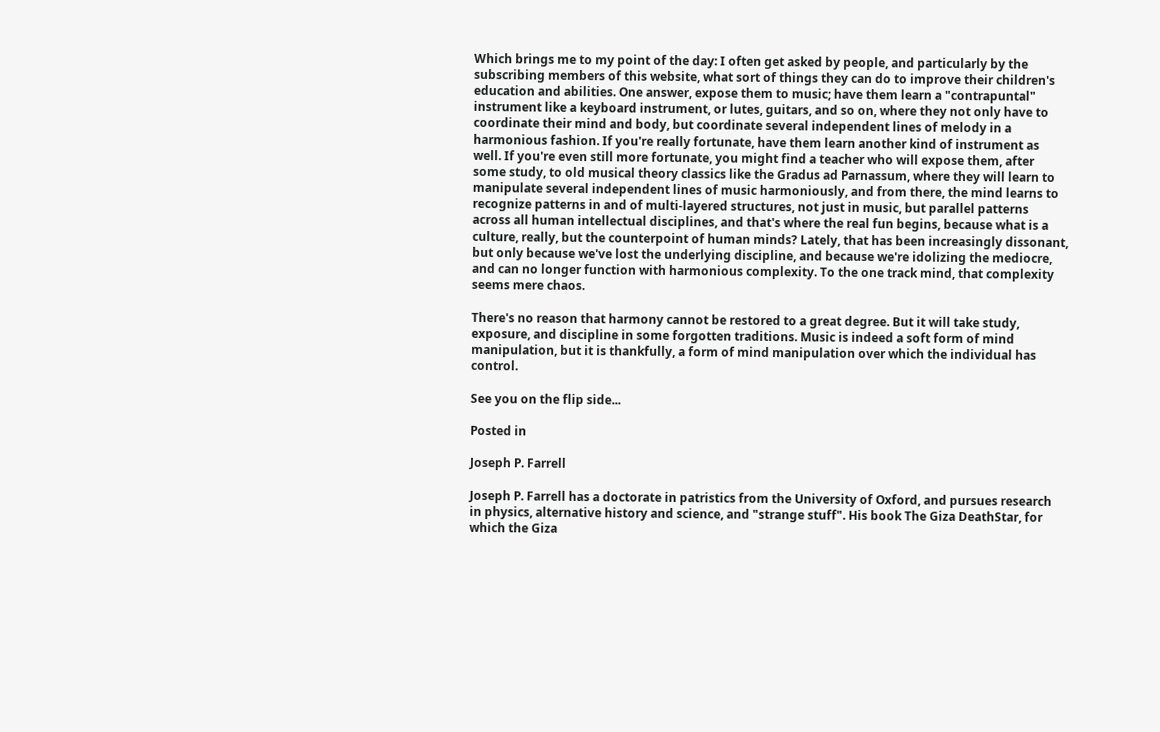Which brings me to my point of the day: I often get asked by people, and particularly by the subscribing members of this website, what sort of things they can do to improve their children's education and abilities. One answer, expose them to music; have them learn a "contrapuntal" instrument like a keyboard instrument, or lutes, guitars, and so on, where they not only have to coordinate their mind and body, but coordinate several independent lines of melody in a harmonious fashion. If you're really fortunate, have them learn another kind of instrument as well. If you're even still more fortunate, you might find a teacher who will expose them, after some study, to old musical theory classics like the Gradus ad Parnassum, where they will learn to manipulate several independent lines of music harmoniously, and from there, the mind learns to recognize patterns in and of multi-layered structures, not just in music, but parallel patterns across all human intellectual disciplines, and that's where the real fun begins, because what is a culture, really, but the counterpoint of human minds? Lately, that has been increasingly dissonant, but only because we've lost the underlying discipline, and because we're idolizing the mediocre, and can no longer function with harmonious complexity. To the one track mind, that complexity seems mere chaos.

There's no reason that harmony cannot be restored to a great degree. But it will take study, exposure, and discipline in some forgotten traditions. Music is indeed a soft form of mind manipulation, but it is thankfully, a form of mind manipulation over which the individual has control.

See you on the flip side...

Posted in

Joseph P. Farrell

Joseph P. Farrell has a doctorate in patristics from the University of Oxford, and pursues research in physics, alternative history and science, and "strange stuff". His book The Giza DeathStar, for which the Giza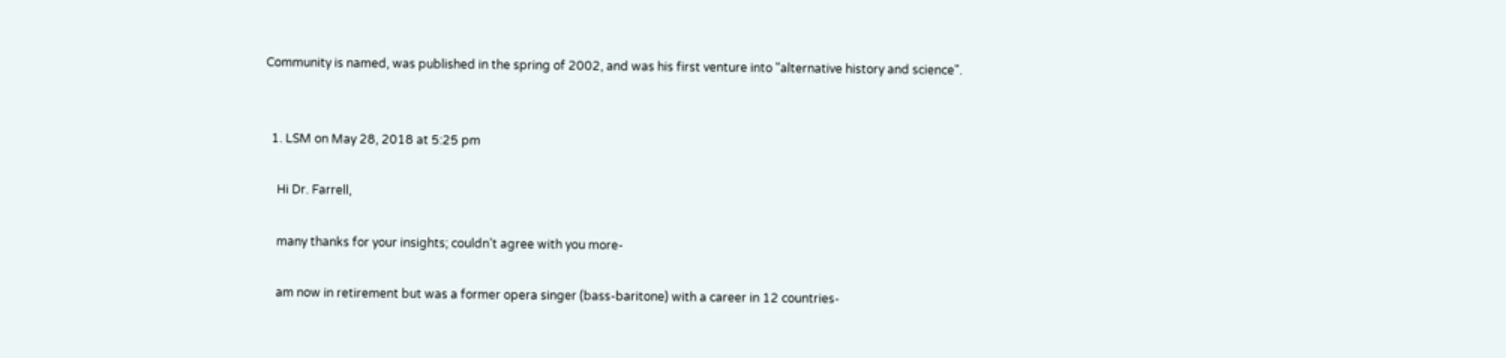Community is named, was published in the spring of 2002, and was his first venture into "alternative history and science".


  1. LSM on May 28, 2018 at 5:25 pm

    Hi Dr. Farrell,

    many thanks for your insights; couldn’t agree with you more-

    am now in retirement but was a former opera singer (bass-baritone) with a career in 12 countries-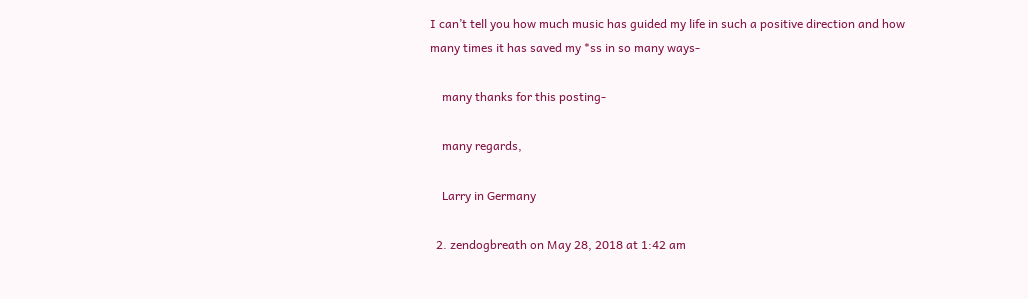I can’t tell you how much music has guided my life in such a positive direction and how many times it has saved my *ss in so many ways-

    many thanks for this posting-

    many regards,

    Larry in Germany

  2. zendogbreath on May 28, 2018 at 1:42 am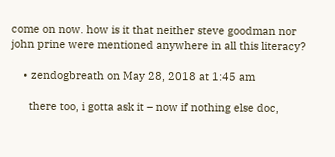come on now. how is it that neither steve goodman nor john prine were mentioned anywhere in all this literacy?

    • zendogbreath on May 28, 2018 at 1:45 am

      there too, i gotta ask it – now if nothing else doc,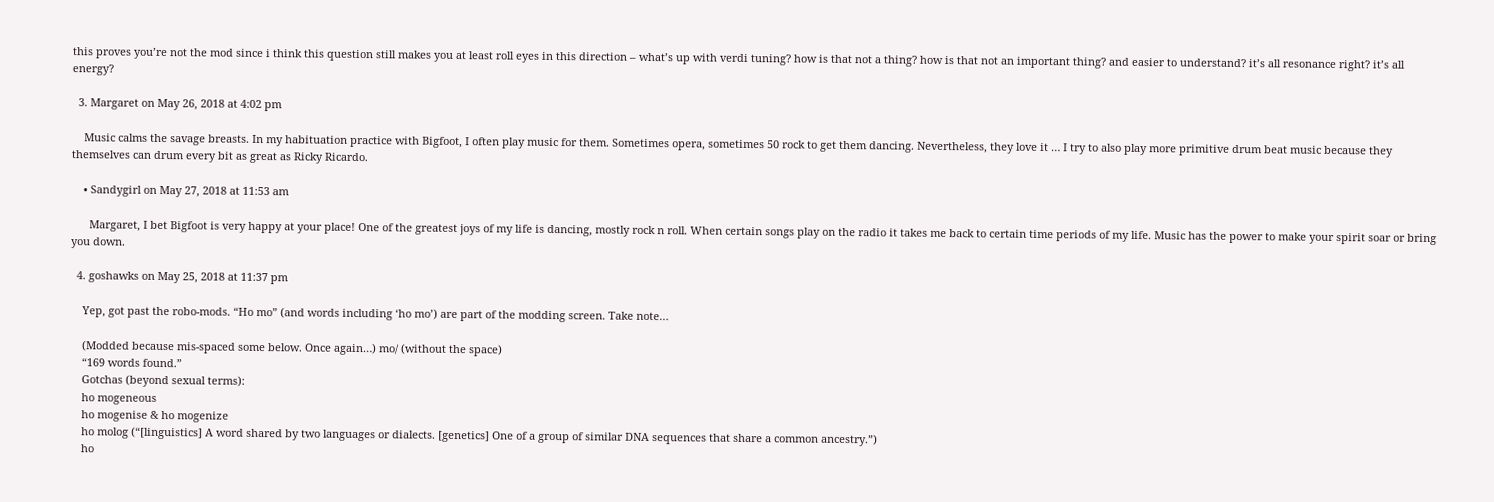this proves you’re not the mod since i think this question still makes you at least roll eyes in this direction – what’s up with verdi tuning? how is that not a thing? how is that not an important thing? and easier to understand? it’s all resonance right? it’s all energy?

  3. Margaret on May 26, 2018 at 4:02 pm

    Music calms the savage breasts. In my habituation practice with Bigfoot, I often play music for them. Sometimes opera, sometimes 50 rock to get them dancing. Nevertheless, they love it … I try to also play more primitive drum beat music because they themselves can drum every bit as great as Ricky Ricardo.

    • Sandygirl on May 27, 2018 at 11:53 am

      Margaret, I bet Bigfoot is very happy at your place! One of the greatest joys of my life is dancing, mostly rock n roll. When certain songs play on the radio it takes me back to certain time periods of my life. Music has the power to make your spirit soar or bring you down.

  4. goshawks on May 25, 2018 at 11:37 pm

    Yep, got past the robo-mods. “Ho mo” (and words including ‘ho mo’) are part of the modding screen. Take note…

    (Modded because mis-spaced some below. Once again…) mo/ (without the space)
    “169 words found.”
    Gotchas (beyond sexual terms):
    ho mogeneous
    ho mogenise & ho mogenize
    ho molog (“[linguistics] A word shared by two languages or dialects. [genetics] One of a group of similar DNA sequences that share a common ancestry.”)
    ho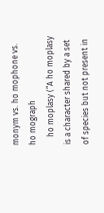monym vs. ho mophone vs. ho mograph
    ho moplasy (“A ho moplasy is a character shared by a set of species but not present in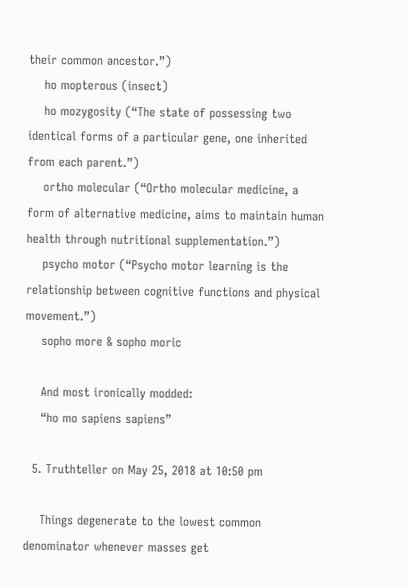their common ancestor.”)
    ho mopterous (insect)
    ho mozygosity (“The state of possessing two identical forms of a particular gene, one inherited from each parent.”)
    ortho molecular (“Ortho molecular medicine, a form of alternative medicine, aims to maintain human health through nutritional supplementation.”)
    psycho motor (“Psycho motor learning is the relationship between cognitive functions and physical movement.”)
    sopho more & sopho moric

    And most ironically modded:
    “ho mo sapiens sapiens”

  5. Truthteller on May 25, 2018 at 10:50 pm

    Things degenerate to the lowest common denominator whenever masses get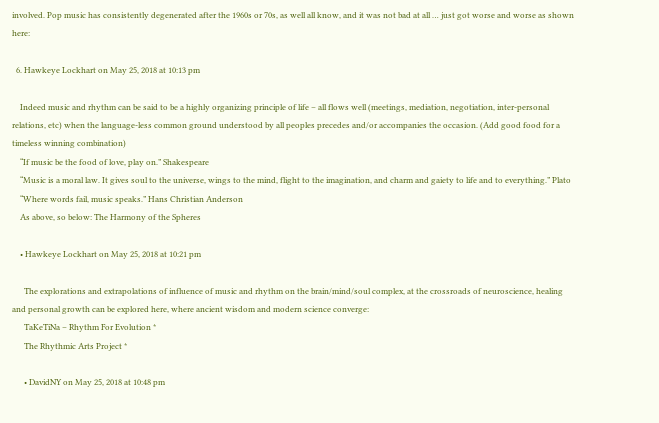involved. Pop music has consistently degenerated after the 1960s or 70s, as well all know, and it was not bad at all … just got worse and worse as shown here:

  6. Hawkeye Lockhart on May 25, 2018 at 10:13 pm

    Indeed music and rhythm can be said to be a highly organizing principle of life – all flows well (meetings, mediation, negotiation, inter-personal relations, etc) when the language-less common ground understood by all peoples precedes and/or accompanies the occasion. (Add good food for a timeless winning combination)
    “If music be the food of love, play on.” Shakespeare
    “Music is a moral law. It gives soul to the universe, wings to the mind, flight to the imagination, and charm and gaiety to life and to everything.” Plato
    “Where words fail, music speaks.” Hans Christian Anderson
    As above, so below: The Harmony of the Spheres

    • Hawkeye Lockhart on May 25, 2018 at 10:21 pm

      The explorations and extrapolations of influence of music and rhythm on the brain/mind/soul complex, at the crossroads of neuroscience, healing and personal growth can be explored here, where ancient wisdom and modern science converge:
      TaKeTiNa – Rhythm For Evolution *
      The Rhythmic Arts Project *

      • DavidNY on May 25, 2018 at 10:48 pm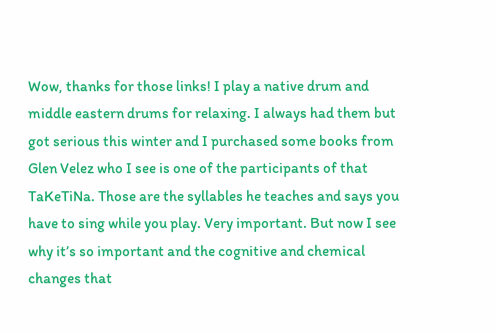Wow, thanks for those links! I play a native drum and middle eastern drums for relaxing. I always had them but got serious this winter and I purchased some books from Glen Velez who I see is one of the participants of that TaKeTiNa. Those are the syllables he teaches and says you have to sing while you play. Very important. But now I see why it’s so important and the cognitive and chemical changes that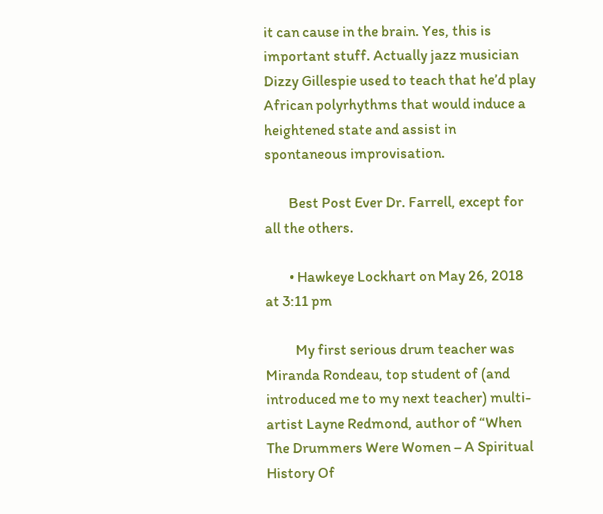it can cause in the brain. Yes, this is important stuff. Actually jazz musician Dizzy Gillespie used to teach that he’d play African polyrhythms that would induce a heightened state and assist in spontaneous improvisation.

        Best Post Ever Dr. Farrell, except for all the others.

        • Hawkeye Lockhart on May 26, 2018 at 3:11 pm

          My first serious drum teacher was Miranda Rondeau, top student of (and introduced me to my next teacher) multi-artist Layne Redmond, author of “When The Drummers Were Women – A Spiritual History Of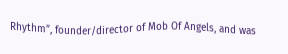Rhythm”, founder/director of Mob Of Angels, and was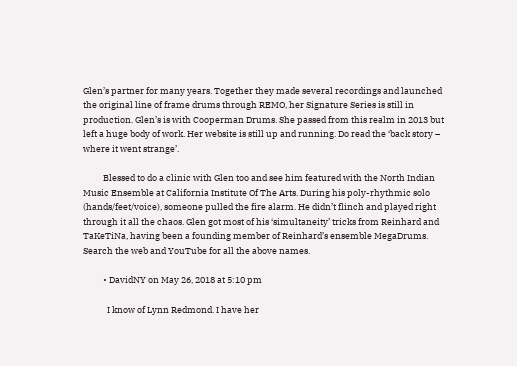Glen’s partner for many years. Together they made several recordings and launched the original line of frame drums through REMO, her Signature Series is still in production. Glen’s is with Cooperman Drums. She passed from this realm in 2013 but left a huge body of work. Her website is still up and running. Do read the ‘back story – where it went strange’.

          Blessed to do a clinic with Glen too and see him featured with the North Indian Music Ensemble at California Institute Of The Arts. During his poly-rhythmic solo (hands/feet/voice), someone pulled the fire alarm. He didn’t flinch and played right through it all the chaos. Glen got most of his ‘simultaneity’ tricks from Reinhard and TaKeTiNa, having been a founding member of Reinhard’s ensemble MegaDrums. Search the web and YouTube for all the above names.

          • DavidNY on May 26, 2018 at 5:10 pm

            I know of Lynn Redmond. I have her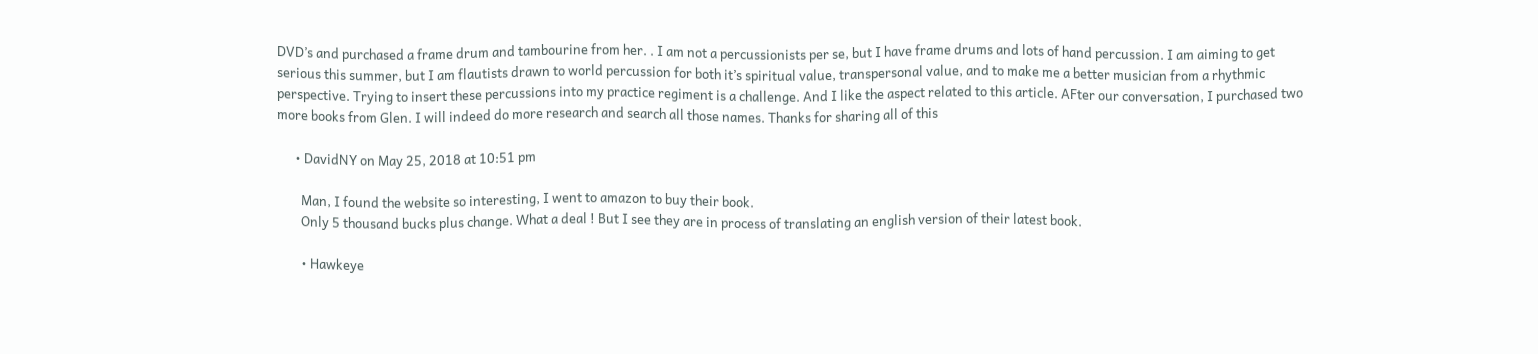DVD’s and purchased a frame drum and tambourine from her. . I am not a percussionists per se, but I have frame drums and lots of hand percussion. I am aiming to get serious this summer, but I am flautists drawn to world percussion for both it’s spiritual value, transpersonal value, and to make me a better musician from a rhythmic perspective. Trying to insert these percussions into my practice regiment is a challenge. And I like the aspect related to this article. AFter our conversation, I purchased two more books from Glen. I will indeed do more research and search all those names. Thanks for sharing all of this

      • DavidNY on May 25, 2018 at 10:51 pm

        Man, I found the website so interesting, I went to amazon to buy their book.
        Only 5 thousand bucks plus change. What a deal ! But I see they are in process of translating an english version of their latest book.

        • Hawkeye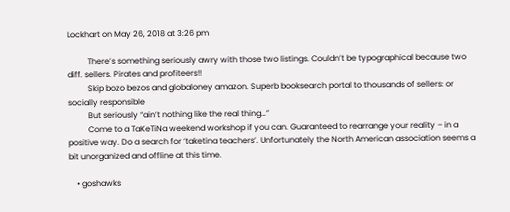Lockhart on May 26, 2018 at 3:26 pm

          There’s something seriously awry with those two listings. Couldn’t be typographical because two diff. sellers. Pirates and profiteers!!
          Skip bozo bezos and globaloney amazon. Superb booksearch portal to thousands of sellers: or socially responsible
          But seriously “ain’t nothing like the real thing…”
          Come to a TaKeTiNa weekend workshop if you can. Guaranteed to rearrange your reality – in a positive way. Do a search for ‘taketina teachers’. Unfortunately the North American association seems a bit unorganized and offline at this time.

    • goshawks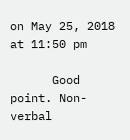on May 25, 2018 at 11:50 pm

      Good point. Non-verbal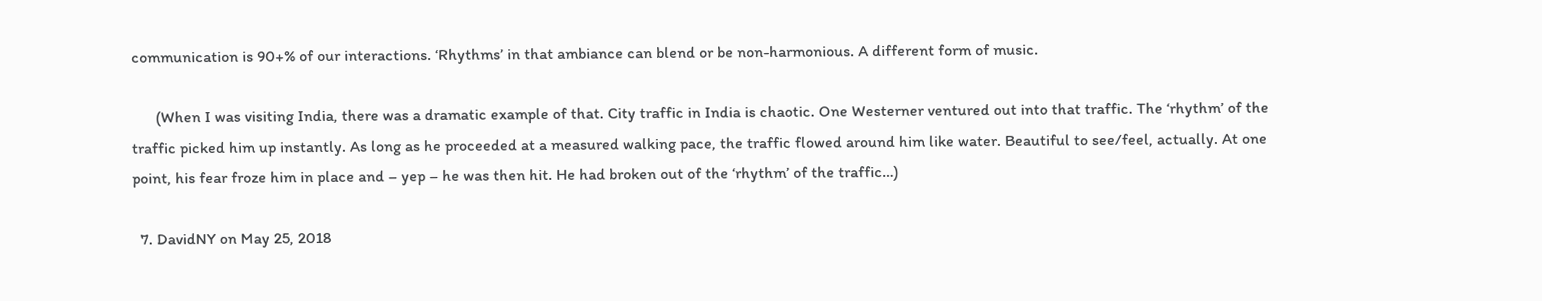communication is 90+% of our interactions. ‘Rhythms’ in that ambiance can blend or be non-harmonious. A different form of music.

      (When I was visiting India, there was a dramatic example of that. City traffic in India is chaotic. One Westerner ventured out into that traffic. The ‘rhythm’ of the traffic picked him up instantly. As long as he proceeded at a measured walking pace, the traffic flowed around him like water. Beautiful to see/feel, actually. At one point, his fear froze him in place and – yep – he was then hit. He had broken out of the ‘rhythm’ of the traffic…)

  7. DavidNY on May 25, 2018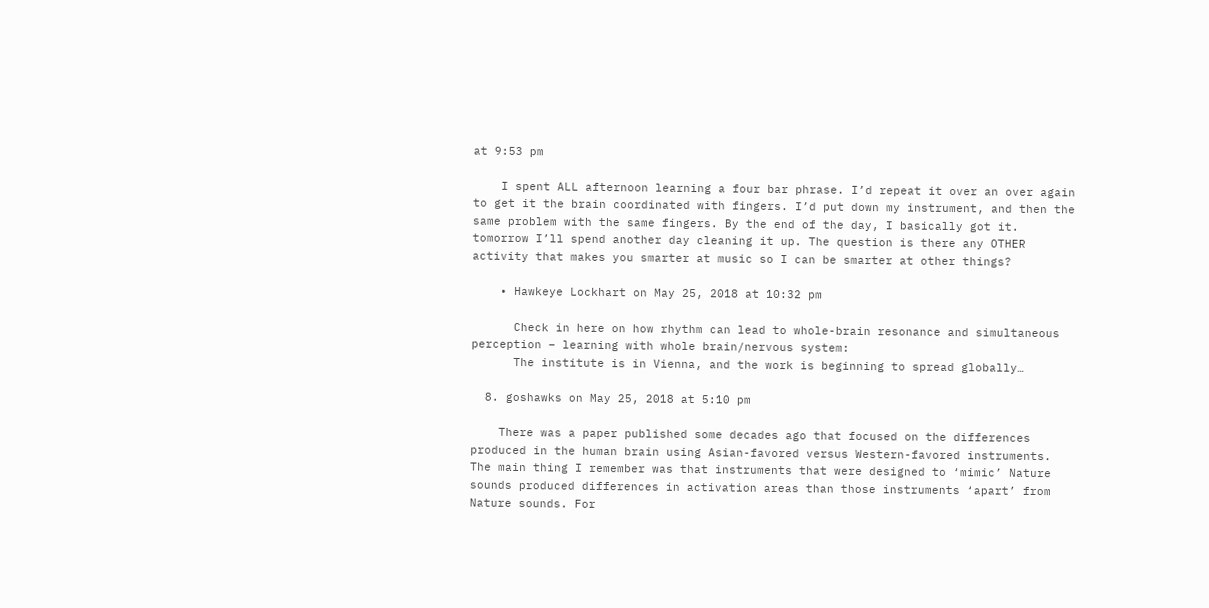at 9:53 pm

    I spent ALL afternoon learning a four bar phrase. I’d repeat it over an over again to get it the brain coordinated with fingers. I’d put down my instrument, and then the same problem with the same fingers. By the end of the day, I basically got it. tomorrow I’ll spend another day cleaning it up. The question is there any OTHER activity that makes you smarter at music so I can be smarter at other things?

    • Hawkeye Lockhart on May 25, 2018 at 10:32 pm

      Check in here on how rhythm can lead to whole-brain resonance and simultaneous perception – learning with whole brain/nervous system:
      The institute is in Vienna, and the work is beginning to spread globally…

  8. goshawks on May 25, 2018 at 5:10 pm

    There was a paper published some decades ago that focused on the differences produced in the human brain using Asian-favored versus Western-favored instruments. The main thing I remember was that instruments that were designed to ‘mimic’ Nature sounds produced differences in activation areas than those instruments ‘apart’ from Nature sounds. For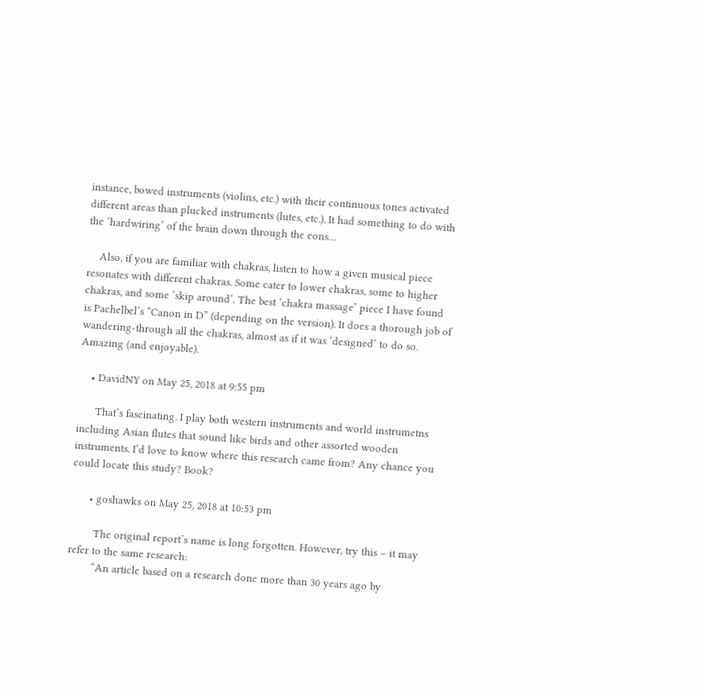instance, bowed instruments (violins, etc.) with their continuous tones activated different areas than plucked instruments (lutes, etc.). It had something to do with the ‘hardwiring’ of the brain down through the eons…

    Also, if you are familiar with chakras, listen to how a given musical piece resonates with different chakras. Some cater to lower chakras, some to higher chakras, and some ‘skip around’. The best ‘chakra massage’ piece I have found is Pachelbel’s “Canon in D” (depending on the version). It does a thorough job of wandering-through all the chakras, almost as if it was ‘designed’ to do so. Amazing (and enjoyable).

    • DavidNY on May 25, 2018 at 9:55 pm

      That’s fascinating. I play both western instruments and world instrumetns including Asian flutes that sound like birds and other assorted wooden instruments. I’d love to know where this research came from? Any chance you could locate this study? Book?

      • goshawks on May 25, 2018 at 10:53 pm

        The original report’s name is long forgotten. However, try this – it may refer to the same research:
        “An article based on a research done more than 30 years ago by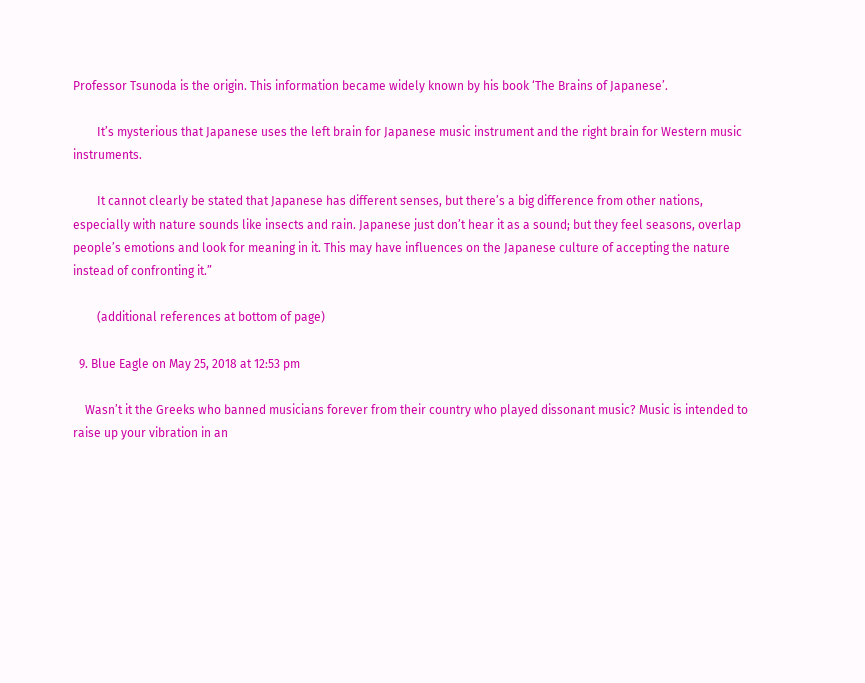Professor Tsunoda is the origin. This information became widely known by his book ‘The Brains of Japanese’.

        It’s mysterious that Japanese uses the left brain for Japanese music instrument and the right brain for Western music instruments.

        It cannot clearly be stated that Japanese has different senses, but there’s a big difference from other nations, especially with nature sounds like insects and rain. Japanese just don’t hear it as a sound; but they feel seasons, overlap people’s emotions and look for meaning in it. This may have influences on the Japanese culture of accepting the nature instead of confronting it.”

        (additional references at bottom of page)

  9. Blue Eagle on May 25, 2018 at 12:53 pm

    Wasn’t it the Greeks who banned musicians forever from their country who played dissonant music? Music is intended to raise up your vibration in an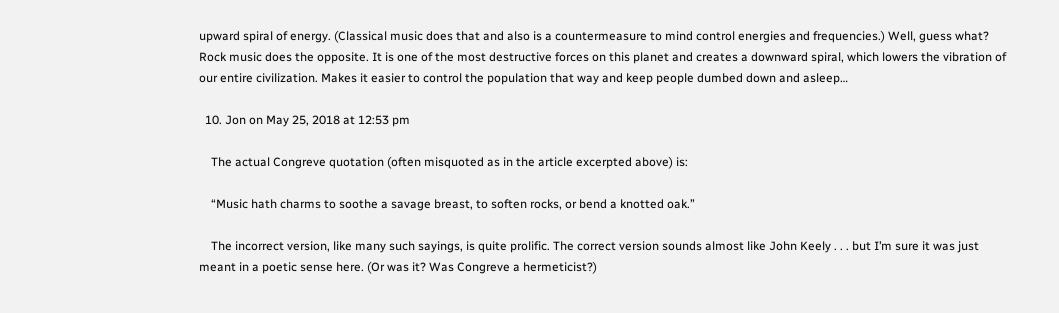upward spiral of energy. (Classical music does that and also is a countermeasure to mind control energies and frequencies.) Well, guess what? Rock music does the opposite. It is one of the most destructive forces on this planet and creates a downward spiral, which lowers the vibration of our entire civilization. Makes it easier to control the population that way and keep people dumbed down and asleep…

  10. Jon on May 25, 2018 at 12:53 pm

    The actual Congreve quotation (often misquoted as in the article excerpted above) is:

    “Music hath charms to soothe a savage breast, to soften rocks, or bend a knotted oak.”

    The incorrect version, like many such sayings, is quite prolific. The correct version sounds almost like John Keely . . . but I’m sure it was just meant in a poetic sense here. (Or was it? Was Congreve a hermeticist?)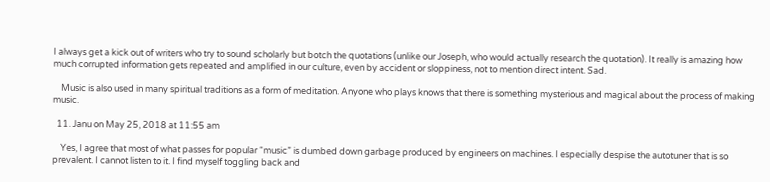I always get a kick out of writers who try to sound scholarly but botch the quotations (unlike our Joseph, who would actually research the quotation). It really is amazing how much corrupted information gets repeated and amplified in our culture, even by accident or sloppiness, not to mention direct intent. Sad.

    Music is also used in many spiritual traditions as a form of meditation. Anyone who plays knows that there is something mysterious and magical about the process of making music.

  11. Janu on May 25, 2018 at 11:55 am

    Yes, I agree that most of what passes for popular “music” is dumbed down garbage produced by engineers on machines. I especially despise the autotuner that is so prevalent. I cannot listen to it. I find myself toggling back and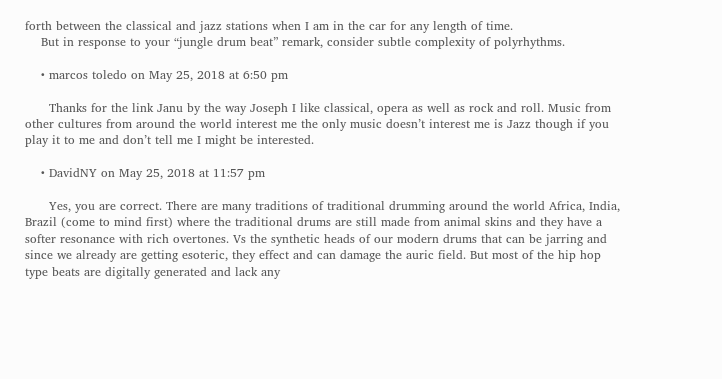forth between the classical and jazz stations when I am in the car for any length of time.
    But in response to your “jungle drum beat” remark, consider subtle complexity of polyrhythms.

    • marcos toledo on May 25, 2018 at 6:50 pm

      Thanks for the link Janu by the way Joseph I like classical, opera as well as rock and roll. Music from other cultures from around the world interest me the only music doesn’t interest me is Jazz though if you play it to me and don’t tell me I might be interested.

    • DavidNY on May 25, 2018 at 11:57 pm

      Yes, you are correct. There are many traditions of traditional drumming around the world Africa, India, Brazil (come to mind first) where the traditional drums are still made from animal skins and they have a softer resonance with rich overtones. Vs the synthetic heads of our modern drums that can be jarring and since we already are getting esoteric, they effect and can damage the auric field. But most of the hip hop type beats are digitally generated and lack any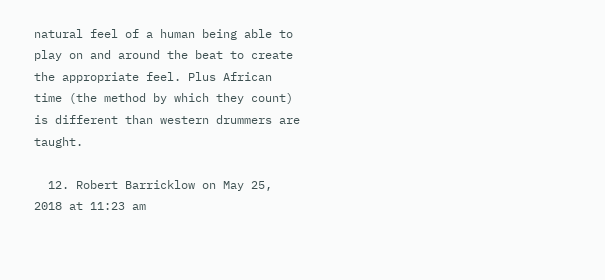natural feel of a human being able to play on and around the beat to create the appropriate feel. Plus African time (the method by which they count) is different than western drummers are taught.

  12. Robert Barricklow on May 25, 2018 at 11:23 am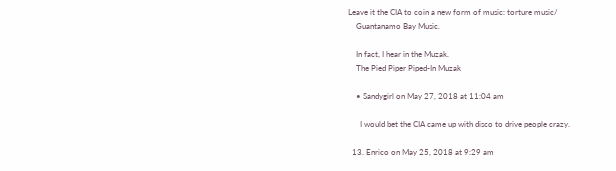Leave it the CIA to coin a new form of music: torture music/
    Guantanamo Bay Music.

    In fact, I hear in the Muzak.
    The Pied Piper Piped-In Muzak

    • Sandygirl on May 27, 2018 at 11:04 am

      I would bet the CIA came up with disco to drive people crazy.

  13. Enrico on May 25, 2018 at 9:29 am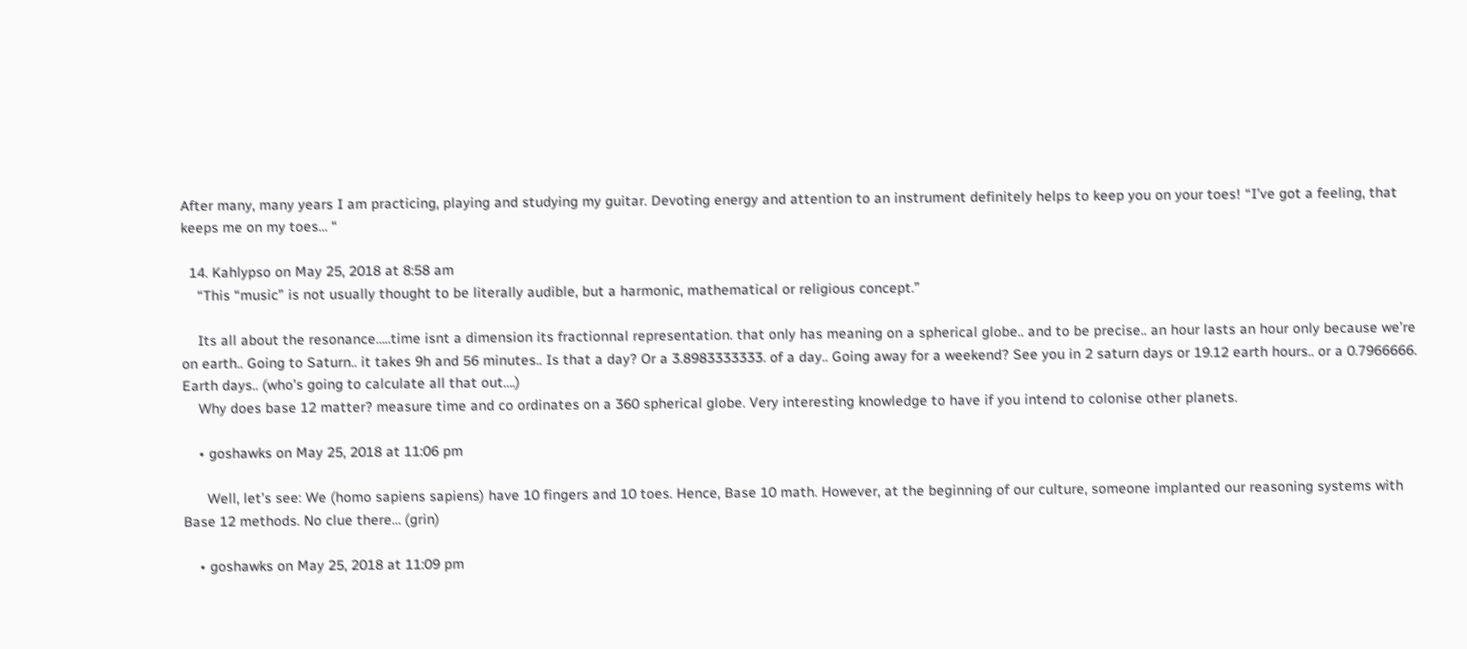After many, many years I am practicing, playing and studying my guitar. Devoting energy and attention to an instrument definitely helps to keep you on your toes! “I’ve got a feeling, that keeps me on my toes… “

  14. Kahlypso on May 25, 2018 at 8:58 am
    “This “music” is not usually thought to be literally audible, but a harmonic, mathematical or religious concept.”

    Its all about the resonance…..time isnt a dimension its fractionnal representation. that only has meaning on a spherical globe.. and to be precise.. an hour lasts an hour only because we’re on earth.. Going to Saturn.. it takes 9h and 56 minutes.. Is that a day? Or a 3.8983333333. of a day.. Going away for a weekend? See you in 2 saturn days or 19.12 earth hours.. or a 0.7966666. Earth days.. (who’s going to calculate all that out….)
    Why does base 12 matter? measure time and co ordinates on a 360 spherical globe. Very interesting knowledge to have if you intend to colonise other planets.

    • goshawks on May 25, 2018 at 11:06 pm

      Well, let’s see: We (homo sapiens sapiens) have 10 fingers and 10 toes. Hence, Base 10 math. However, at the beginning of our culture, someone implanted our reasoning systems with Base 12 methods. No clue there… (grin)

    • goshawks on May 25, 2018 at 11:09 pm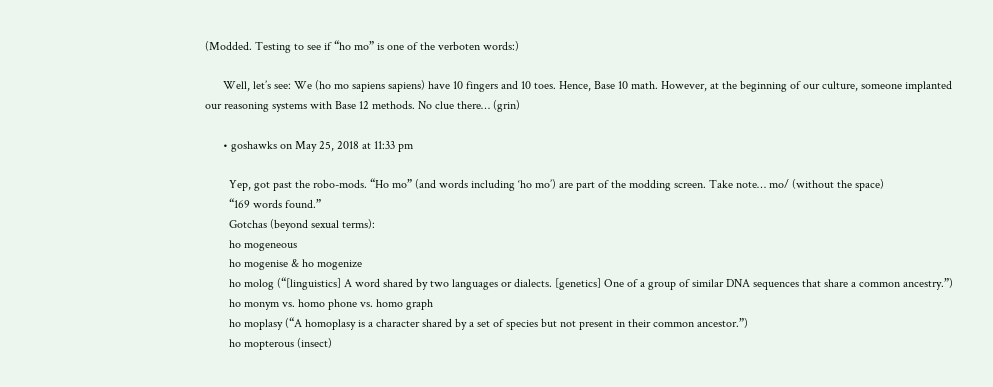(Modded. Testing to see if “ho mo” is one of the verboten words:)

      Well, let’s see: We (ho mo sapiens sapiens) have 10 fingers and 10 toes. Hence, Base 10 math. However, at the beginning of our culture, someone implanted our reasoning systems with Base 12 methods. No clue there… (grin)

      • goshawks on May 25, 2018 at 11:33 pm

        Yep, got past the robo-mods. “Ho mo” (and words including ‘ho mo’) are part of the modding screen. Take note… mo/ (without the space)
        “169 words found.”
        Gotchas (beyond sexual terms):
        ho mogeneous
        ho mogenise & ho mogenize
        ho molog (“[linguistics] A word shared by two languages or dialects. [genetics] One of a group of similar DNA sequences that share a common ancestry.”)
        ho monym vs. homo phone vs. homo graph
        ho moplasy (“A homoplasy is a character shared by a set of species but not present in their common ancestor.”)
        ho mopterous (insect)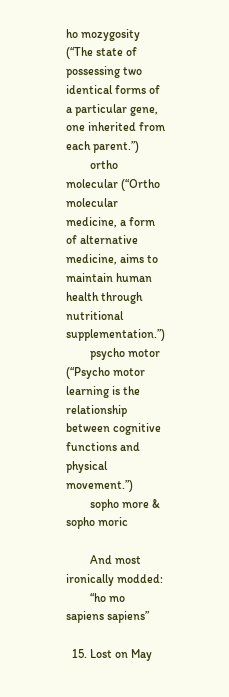ho mozygosity (“The state of possessing two identical forms of a particular gene, one inherited from each parent.”)
        ortho molecular (“Ortho molecular medicine, a form of alternative medicine, aims to maintain human health through nutritional supplementation.”)
        psycho motor (“Psycho motor learning is the relationship between cognitive functions and physical movement.”)
        sopho more & sopho moric

        And most ironically modded:
        “ho mo sapiens sapiens”

  15. Lost on May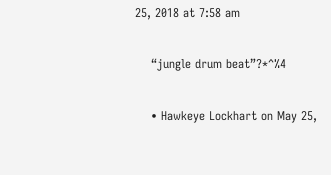25, 2018 at 7:58 am

    “jungle drum beat”?*^%4

    • Hawkeye Lockhart on May 25,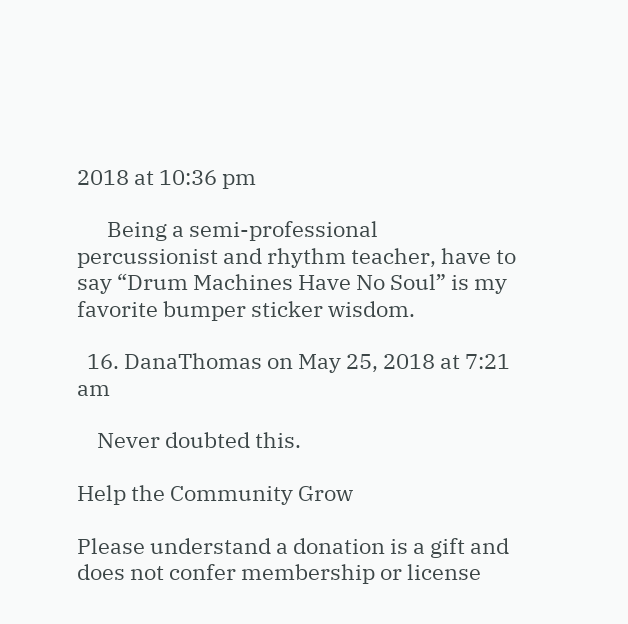2018 at 10:36 pm

      Being a semi-professional percussionist and rhythm teacher, have to say “Drum Machines Have No Soul” is my favorite bumper sticker wisdom.

  16. DanaThomas on May 25, 2018 at 7:21 am

    Never doubted this.

Help the Community Grow

Please understand a donation is a gift and does not confer membership or license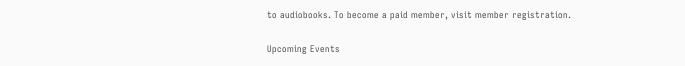to audiobooks. To become a paid member, visit member registration.

Upcoming Events